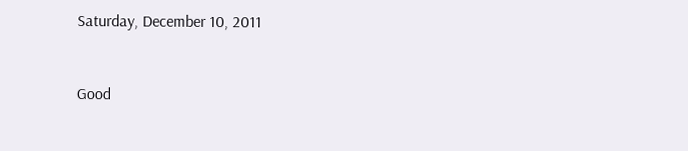Saturday, December 10, 2011


Good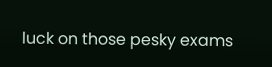luck on those pesky exams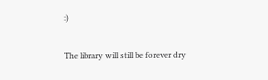:)

The library will still be forever dry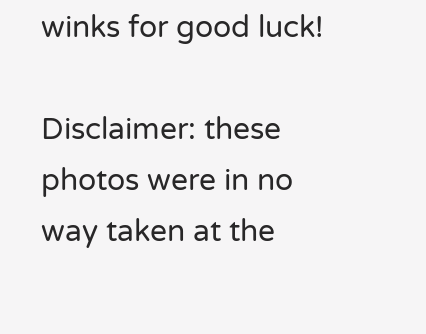winks for good luck!

Disclaimer: these photos were in no way taken at the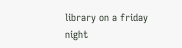library on a friday night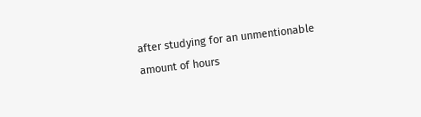after studying for an unmentionable amount of hours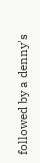followed by a denny's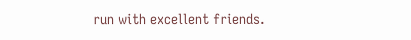run with excellent friends.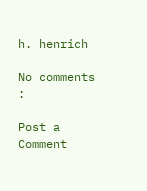h. henrich

No comments :

Post a Comment